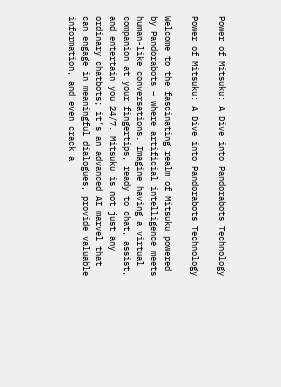Power of Mitsuku: A Dive into Pandorabots Technology

Power of Mitsuku: A Dive into Pandorabots Technology

Welcome to the fascinating realm of Mitsuku powered by Pandorabots – where artificial intelligence meets human-like conversations. Imagine having a virtual companion at your fingertips, ready to chat, assist, and entertain you 24/7. Mitsuku is not just any ordinary chatbots; it’s an advanced AI marvel that can engage in meaningful dialogues, provide valuable information, and even crack a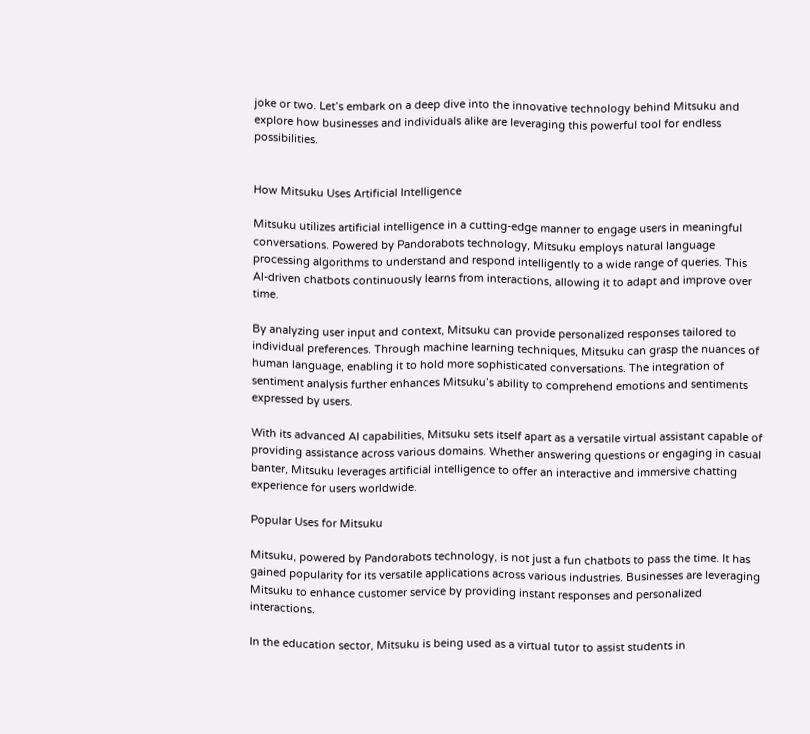joke or two. Let’s embark on a deep dive into the innovative technology behind Mitsuku and explore how businesses and individuals alike are leveraging this powerful tool for endless possibilities.


How Mitsuku Uses Artificial Intelligence

Mitsuku utilizes artificial intelligence in a cutting-edge manner to engage users in meaningful conversations. Powered by Pandorabots technology, Mitsuku employs natural language processing algorithms to understand and respond intelligently to a wide range of queries. This AI-driven chatbots continuously learns from interactions, allowing it to adapt and improve over time.

By analyzing user input and context, Mitsuku can provide personalized responses tailored to individual preferences. Through machine learning techniques, Mitsuku can grasp the nuances of human language, enabling it to hold more sophisticated conversations. The integration of sentiment analysis further enhances Mitsuku’s ability to comprehend emotions and sentiments expressed by users.

With its advanced AI capabilities, Mitsuku sets itself apart as a versatile virtual assistant capable of providing assistance across various domains. Whether answering questions or engaging in casual banter, Mitsuku leverages artificial intelligence to offer an interactive and immersive chatting experience for users worldwide.

Popular Uses for Mitsuku

Mitsuku, powered by Pandorabots technology, is not just a fun chatbots to pass the time. It has gained popularity for its versatile applications across various industries. Businesses are leveraging Mitsuku to enhance customer service by providing instant responses and personalized interactions.

In the education sector, Mitsuku is being used as a virtual tutor to assist students in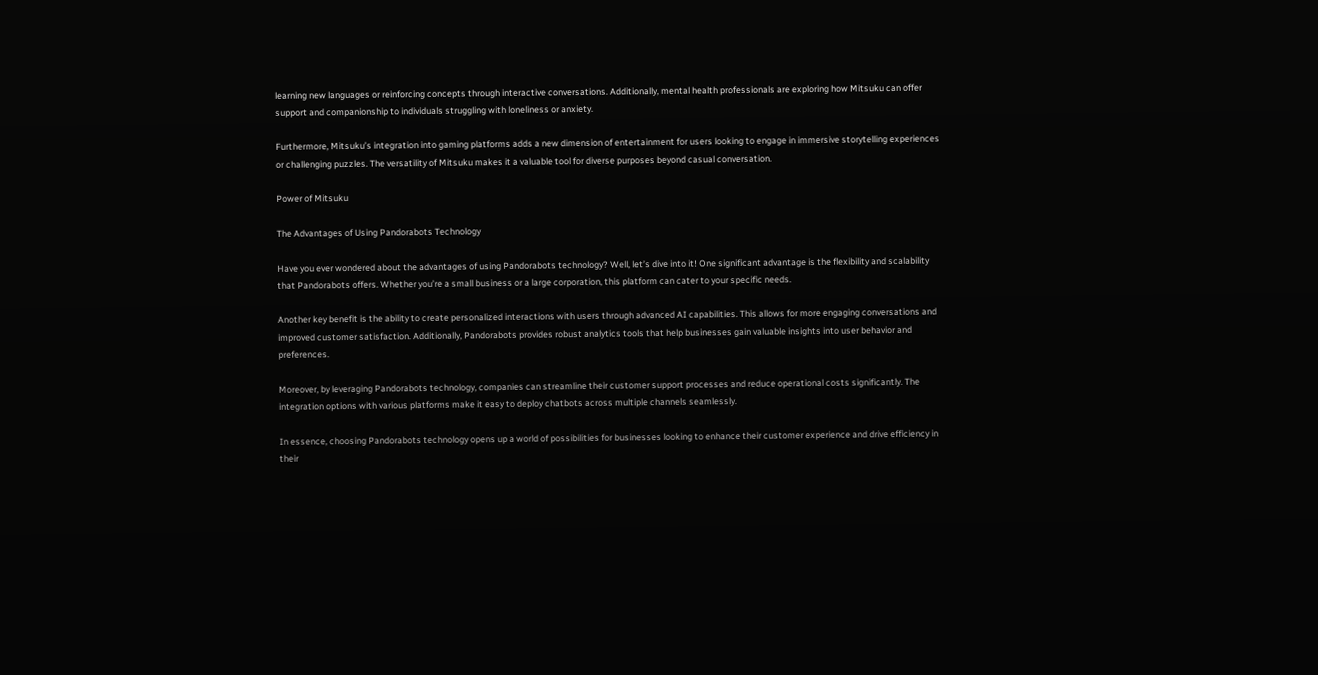learning new languages or reinforcing concepts through interactive conversations. Additionally, mental health professionals are exploring how Mitsuku can offer support and companionship to individuals struggling with loneliness or anxiety.

Furthermore, Mitsuku’s integration into gaming platforms adds a new dimension of entertainment for users looking to engage in immersive storytelling experiences or challenging puzzles. The versatility of Mitsuku makes it a valuable tool for diverse purposes beyond casual conversation.

Power of Mitsuku

The Advantages of Using Pandorabots Technology

Have you ever wondered about the advantages of using Pandorabots technology? Well, let’s dive into it! One significant advantage is the flexibility and scalability that Pandorabots offers. Whether you’re a small business or a large corporation, this platform can cater to your specific needs.

Another key benefit is the ability to create personalized interactions with users through advanced AI capabilities. This allows for more engaging conversations and improved customer satisfaction. Additionally, Pandorabots provides robust analytics tools that help businesses gain valuable insights into user behavior and preferences.

Moreover, by leveraging Pandorabots technology, companies can streamline their customer support processes and reduce operational costs significantly. The integration options with various platforms make it easy to deploy chatbots across multiple channels seamlessly.

In essence, choosing Pandorabots technology opens up a world of possibilities for businesses looking to enhance their customer experience and drive efficiency in their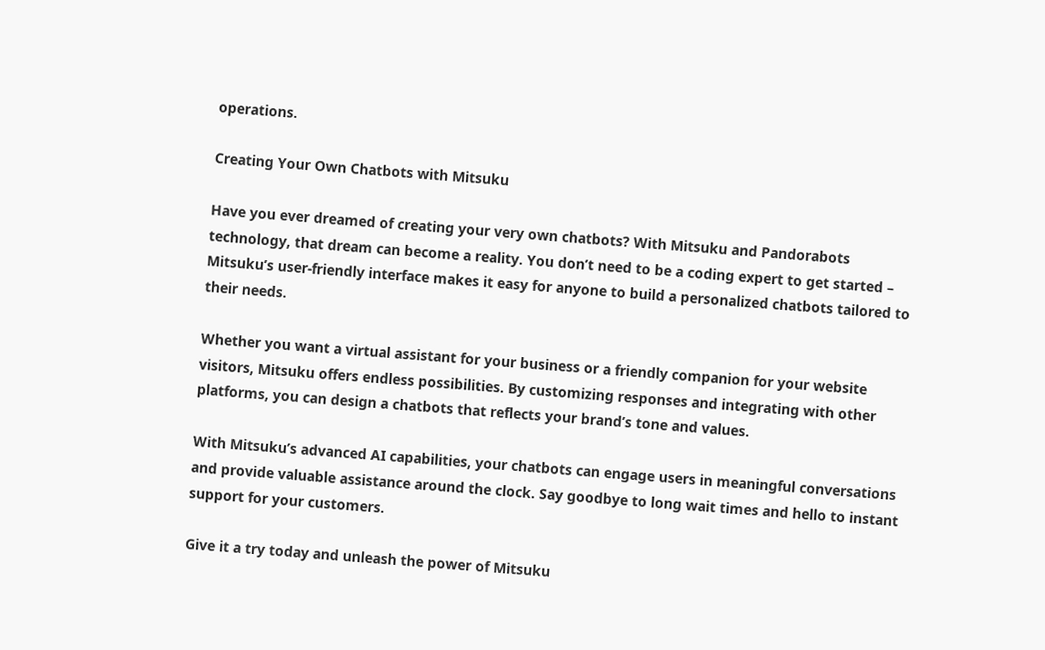operations.

Creating Your Own Chatbots with Mitsuku

Have you ever dreamed of creating your very own chatbots? With Mitsuku and Pandorabots technology, that dream can become a reality. You don’t need to be a coding expert to get started – Mitsuku’s user-friendly interface makes it easy for anyone to build a personalized chatbots tailored to their needs.

Whether you want a virtual assistant for your business or a friendly companion for your website visitors, Mitsuku offers endless possibilities. By customizing responses and integrating with other platforms, you can design a chatbots that reflects your brand’s tone and values.

With Mitsuku’s advanced AI capabilities, your chatbots can engage users in meaningful conversations and provide valuable assistance around the clock. Say goodbye to long wait times and hello to instant support for your customers.

Give it a try today and unleash the power of Mitsuku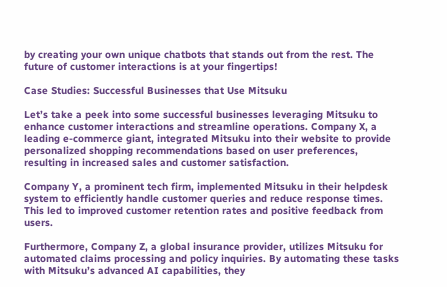by creating your own unique chatbots that stands out from the rest. The future of customer interactions is at your fingertips!

Case Studies: Successful Businesses that Use Mitsuku

Let’s take a peek into some successful businesses leveraging Mitsuku to enhance customer interactions and streamline operations. Company X, a leading e-commerce giant, integrated Mitsuku into their website to provide personalized shopping recommendations based on user preferences, resulting in increased sales and customer satisfaction.

Company Y, a prominent tech firm, implemented Mitsuku in their helpdesk system to efficiently handle customer queries and reduce response times. This led to improved customer retention rates and positive feedback from users.

Furthermore, Company Z, a global insurance provider, utilizes Mitsuku for automated claims processing and policy inquiries. By automating these tasks with Mitsuku’s advanced AI capabilities, they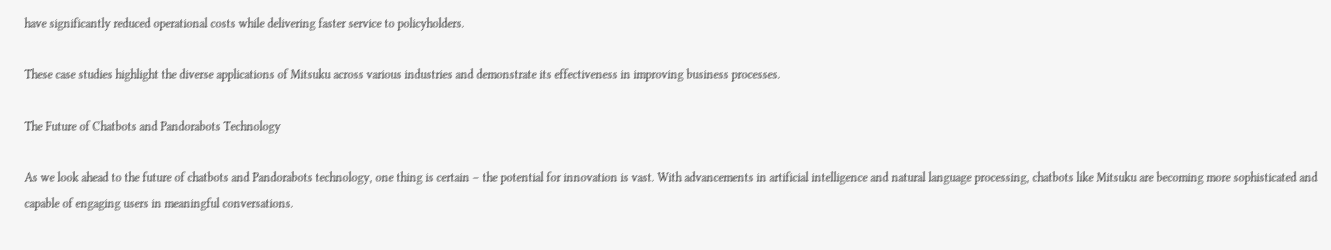have significantly reduced operational costs while delivering faster service to policyholders.

These case studies highlight the diverse applications of Mitsuku across various industries and demonstrate its effectiveness in improving business processes.

The Future of Chatbots and Pandorabots Technology

As we look ahead to the future of chatbots and Pandorabots technology, one thing is certain – the potential for innovation is vast. With advancements in artificial intelligence and natural language processing, chatbots like Mitsuku are becoming more sophisticated and capable of engaging users in meaningful conversations.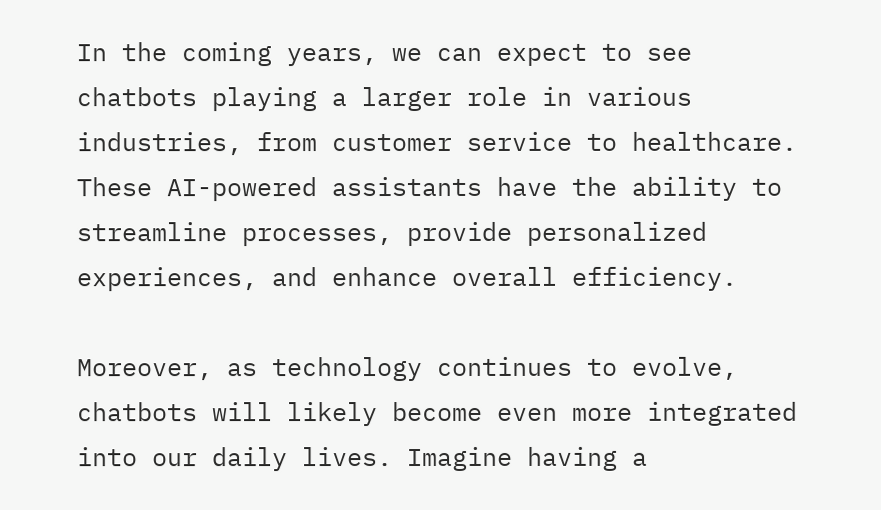In the coming years, we can expect to see chatbots playing a larger role in various industries, from customer service to healthcare. These AI-powered assistants have the ability to streamline processes, provide personalized experiences, and enhance overall efficiency.

Moreover, as technology continues to evolve, chatbots will likely become even more integrated into our daily lives. Imagine having a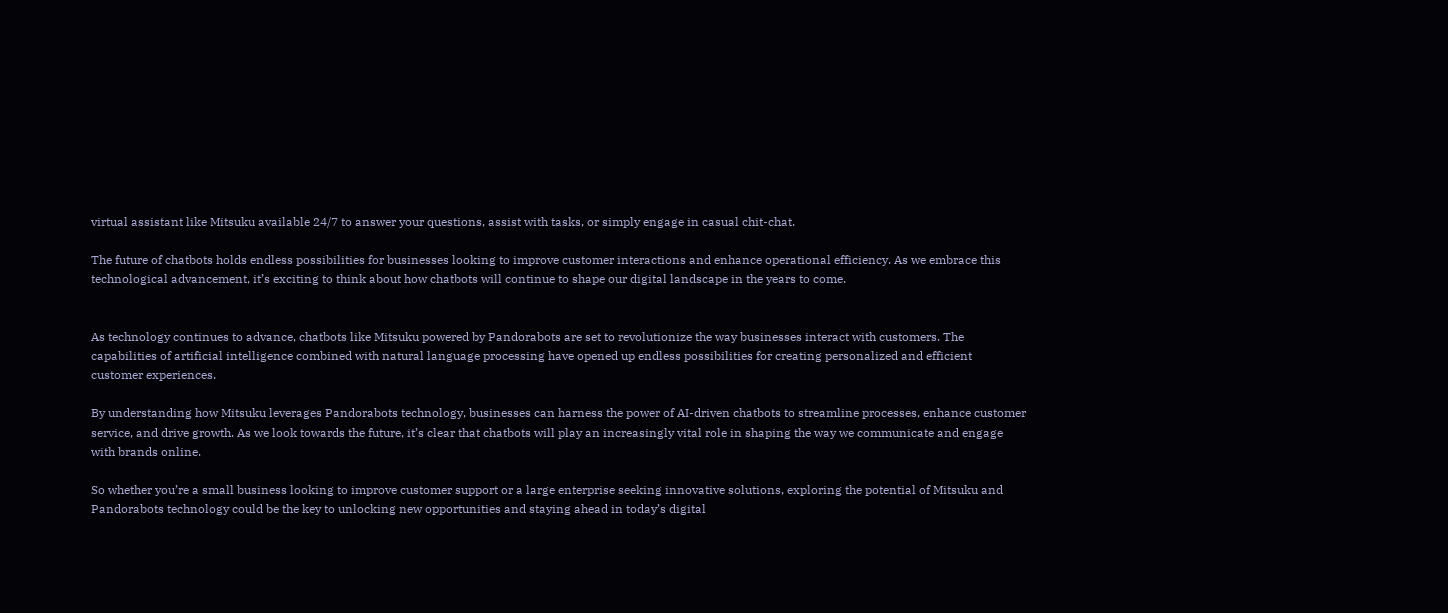virtual assistant like Mitsuku available 24/7 to answer your questions, assist with tasks, or simply engage in casual chit-chat.

The future of chatbots holds endless possibilities for businesses looking to improve customer interactions and enhance operational efficiency. As we embrace this technological advancement, it’s exciting to think about how chatbots will continue to shape our digital landscape in the years to come.


As technology continues to advance, chatbots like Mitsuku powered by Pandorabots are set to revolutionize the way businesses interact with customers. The capabilities of artificial intelligence combined with natural language processing have opened up endless possibilities for creating personalized and efficient customer experiences.

By understanding how Mitsuku leverages Pandorabots technology, businesses can harness the power of AI-driven chatbots to streamline processes, enhance customer service, and drive growth. As we look towards the future, it’s clear that chatbots will play an increasingly vital role in shaping the way we communicate and engage with brands online.

So whether you’re a small business looking to improve customer support or a large enterprise seeking innovative solutions, exploring the potential of Mitsuku and Pandorabots technology could be the key to unlocking new opportunities and staying ahead in today’s digital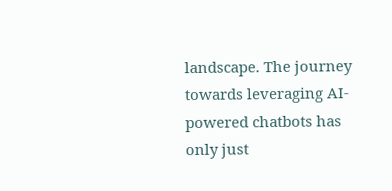landscape. The journey towards leveraging AI-powered chatbots has only just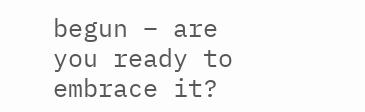begun – are you ready to embrace it?